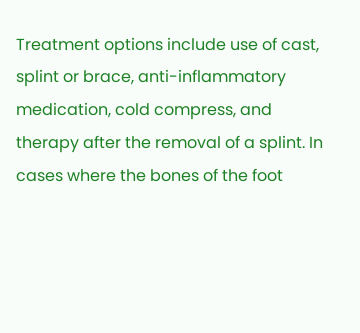Treatment options include use of cast, splint or brace, anti-inflammatory medication, cold compress, and therapy after the removal of a splint. In cases where the bones of the foot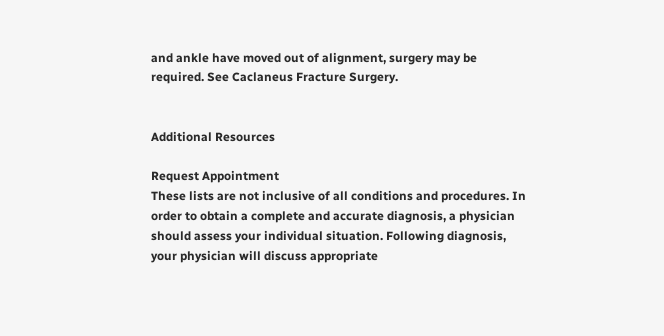and ankle have moved out of alignment, surgery may be required. See Caclaneus Fracture Surgery.


Additional Resources

Request Appointment
These lists are not inclusive of all conditions and procedures. In order to obtain a complete and accurate diagnosis, a physician should assess your individual situation. Following diagnosis, your physician will discuss appropriate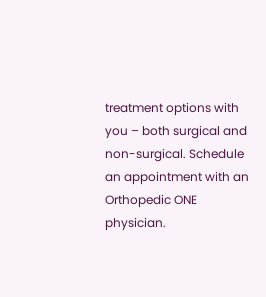treatment options with you – both surgical and non-surgical. Schedule an appointment with an Orthopedic ONE physician.